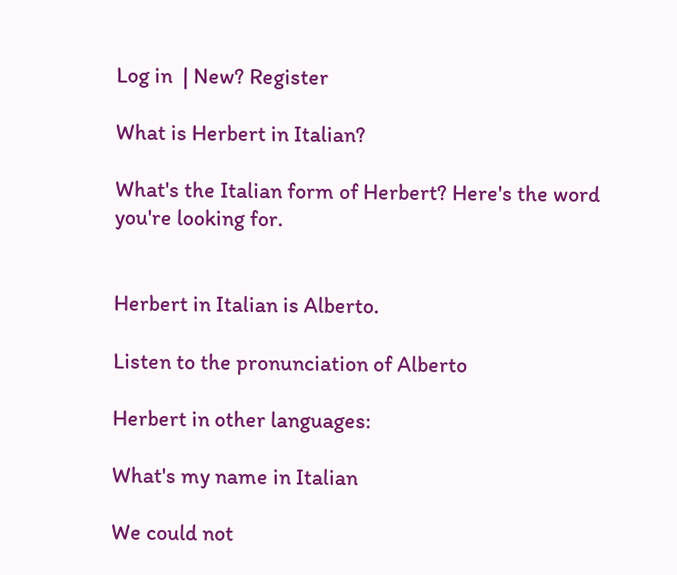Log in  | New? Register

What is Herbert in Italian?

What's the Italian form of Herbert? Here's the word you're looking for.


Herbert in Italian is Alberto.

Listen to the pronunciation of Alberto

Herbert in other languages:

What's my name in Italian

We could not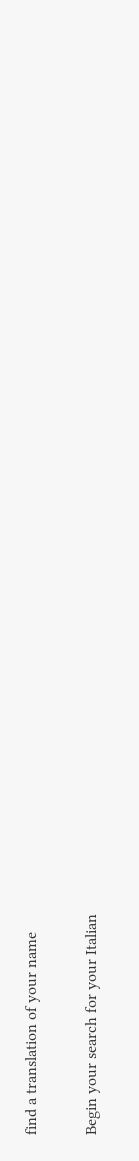find a translation of your name

Begin your search for your Italian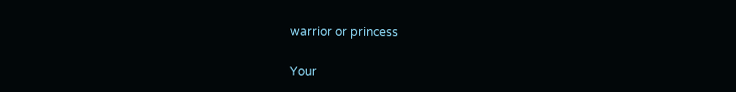warrior or princess

Your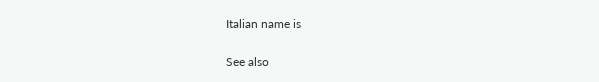Italian name is

See also